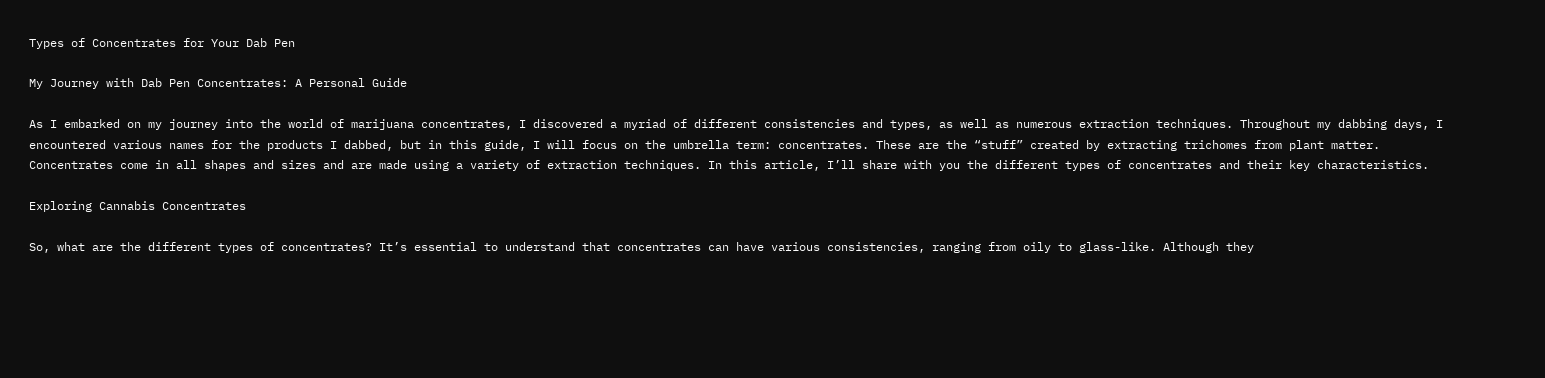Types of Concentrates for Your Dab Pen

My Journey with Dab Pen Concentrates: A Personal Guide

As I embarked on my journey into the world of marijuana concentrates, I discovered a myriad of different consistencies and types, as well as numerous extraction techniques. Throughout my dabbing days, I encountered various names for the products I dabbed, but in this guide, I will focus on the umbrella term: concentrates. These are the “stuff” created by extracting trichomes from plant matter. Concentrates come in all shapes and sizes and are made using a variety of extraction techniques. In this article, I’ll share with you the different types of concentrates and their key characteristics.

Exploring Cannabis Concentrates

So, what are the different types of concentrates? It’s essential to understand that concentrates can have various consistencies, ranging from oily to glass-like. Although they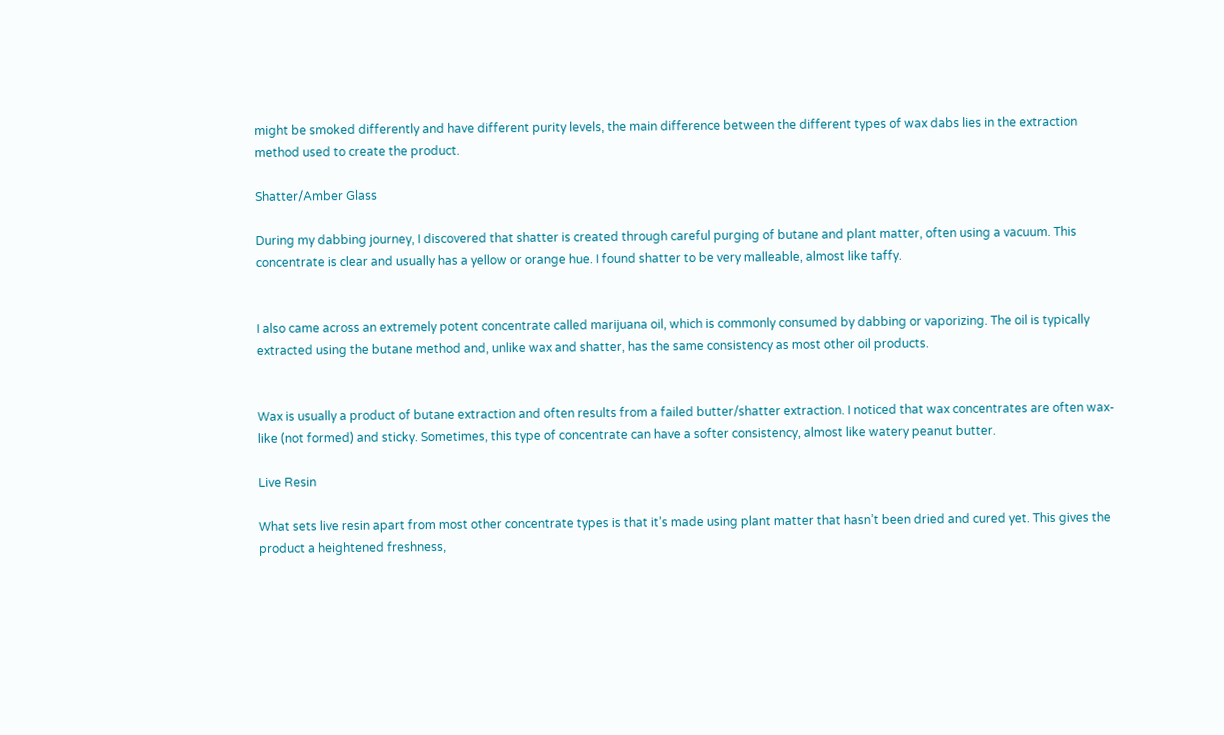might be smoked differently and have different purity levels, the main difference between the different types of wax dabs lies in the extraction method used to create the product.

Shatter/Amber Glass

During my dabbing journey, I discovered that shatter is created through careful purging of butane and plant matter, often using a vacuum. This concentrate is clear and usually has a yellow or orange hue. I found shatter to be very malleable, almost like taffy.


I also came across an extremely potent concentrate called marijuana oil, which is commonly consumed by dabbing or vaporizing. The oil is typically extracted using the butane method and, unlike wax and shatter, has the same consistency as most other oil products.


Wax is usually a product of butane extraction and often results from a failed butter/shatter extraction. I noticed that wax concentrates are often wax-like (not formed) and sticky. Sometimes, this type of concentrate can have a softer consistency, almost like watery peanut butter.

Live Resin

What sets live resin apart from most other concentrate types is that it’s made using plant matter that hasn’t been dried and cured yet. This gives the product a heightened freshness,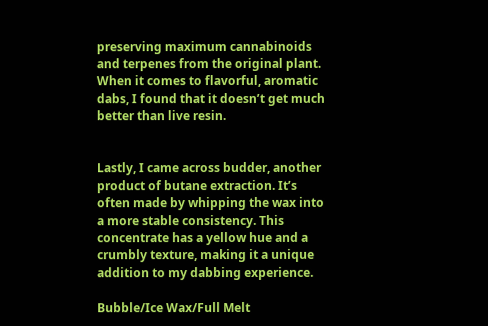preserving maximum cannabinoids and terpenes from the original plant. When it comes to flavorful, aromatic dabs, I found that it doesn’t get much better than live resin.


Lastly, I came across budder, another product of butane extraction. It’s often made by whipping the wax into a more stable consistency. This concentrate has a yellow hue and a crumbly texture, making it a unique addition to my dabbing experience.

Bubble/Ice Wax/Full Melt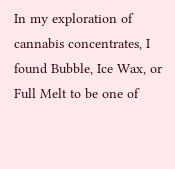In my exploration of cannabis concentrates, I found Bubble, Ice Wax, or Full Melt to be one of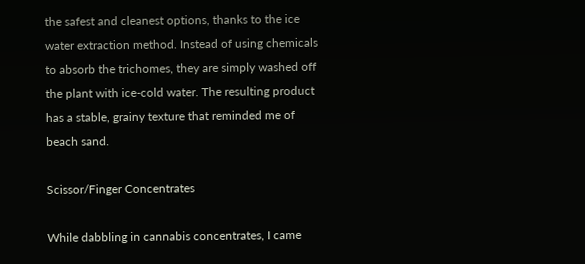the safest and cleanest options, thanks to the ice water extraction method. Instead of using chemicals to absorb the trichomes, they are simply washed off the plant with ice-cold water. The resulting product has a stable, grainy texture that reminded me of beach sand.

Scissor/Finger Concentrates

While dabbling in cannabis concentrates, I came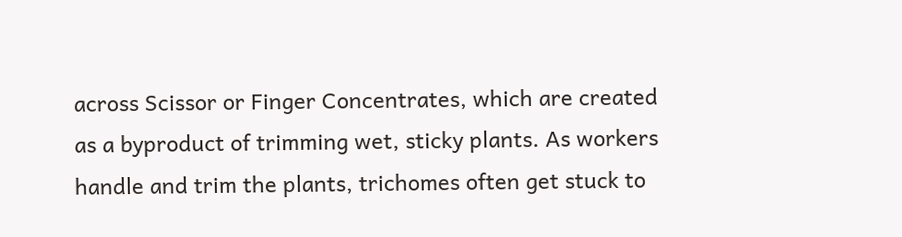across Scissor or Finger Concentrates, which are created as a byproduct of trimming wet, sticky plants. As workers handle and trim the plants, trichomes often get stuck to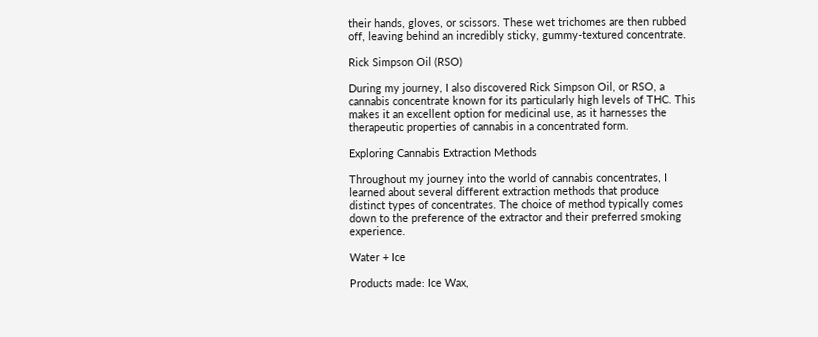their hands, gloves, or scissors. These wet trichomes are then rubbed off, leaving behind an incredibly sticky, gummy-textured concentrate.

Rick Simpson Oil (RSO)

During my journey, I also discovered Rick Simpson Oil, or RSO, a cannabis concentrate known for its particularly high levels of THC. This makes it an excellent option for medicinal use, as it harnesses the therapeutic properties of cannabis in a concentrated form.

Exploring Cannabis Extraction Methods

Throughout my journey into the world of cannabis concentrates, I learned about several different extraction methods that produce distinct types of concentrates. The choice of method typically comes down to the preference of the extractor and their preferred smoking experience.

Water + Ice

Products made: Ice Wax,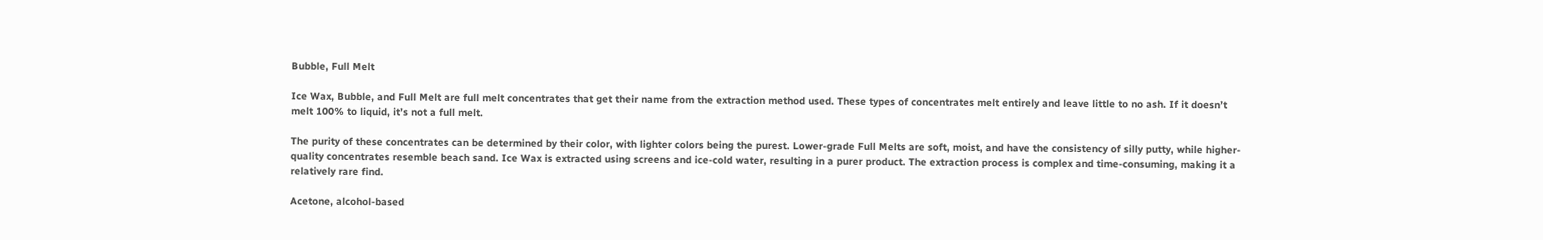Bubble, Full Melt

Ice Wax, Bubble, and Full Melt are full melt concentrates that get their name from the extraction method used. These types of concentrates melt entirely and leave little to no ash. If it doesn’t melt 100% to liquid, it’s not a full melt.

The purity of these concentrates can be determined by their color, with lighter colors being the purest. Lower-grade Full Melts are soft, moist, and have the consistency of silly putty, while higher-quality concentrates resemble beach sand. Ice Wax is extracted using screens and ice-cold water, resulting in a purer product. The extraction process is complex and time-consuming, making it a relatively rare find.

Acetone, alcohol-based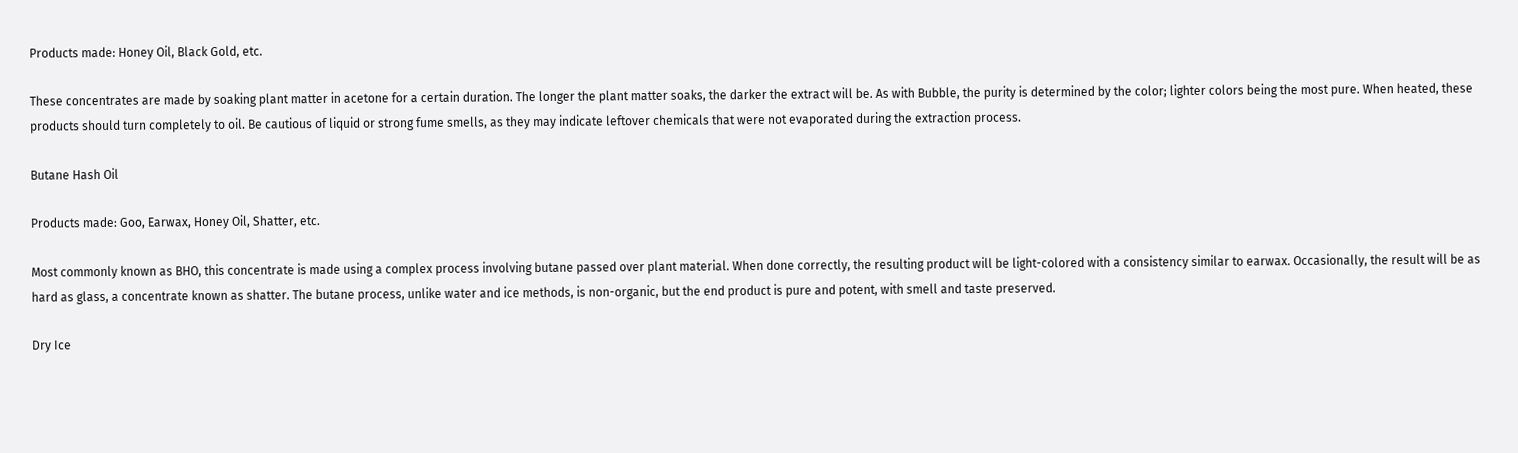Products made: Honey Oil, Black Gold, etc.

These concentrates are made by soaking plant matter in acetone for a certain duration. The longer the plant matter soaks, the darker the extract will be. As with Bubble, the purity is determined by the color; lighter colors being the most pure. When heated, these products should turn completely to oil. Be cautious of liquid or strong fume smells, as they may indicate leftover chemicals that were not evaporated during the extraction process.

Butane Hash Oil

Products made: Goo, Earwax, Honey Oil, Shatter, etc.

Most commonly known as BHO, this concentrate is made using a complex process involving butane passed over plant material. When done correctly, the resulting product will be light-colored with a consistency similar to earwax. Occasionally, the result will be as hard as glass, a concentrate known as shatter. The butane process, unlike water and ice methods, is non-organic, but the end product is pure and potent, with smell and taste preserved.

Dry Ice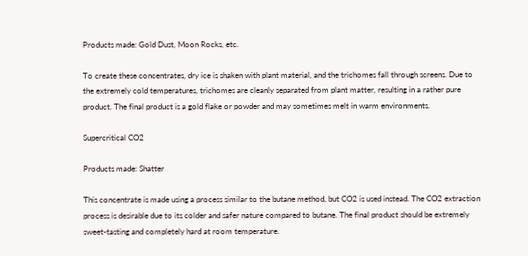Products made: Gold Dust, Moon Rocks, etc.

To create these concentrates, dry ice is shaken with plant material, and the trichomes fall through screens. Due to the extremely cold temperatures, trichomes are cleanly separated from plant matter, resulting in a rather pure product. The final product is a gold flake or powder and may sometimes melt in warm environments.

Supercritical CO2

Products made: Shatter

This concentrate is made using a process similar to the butane method, but CO2 is used instead. The CO2 extraction process is desirable due to its colder and safer nature compared to butane. The final product should be extremely sweet-tasting and completely hard at room temperature.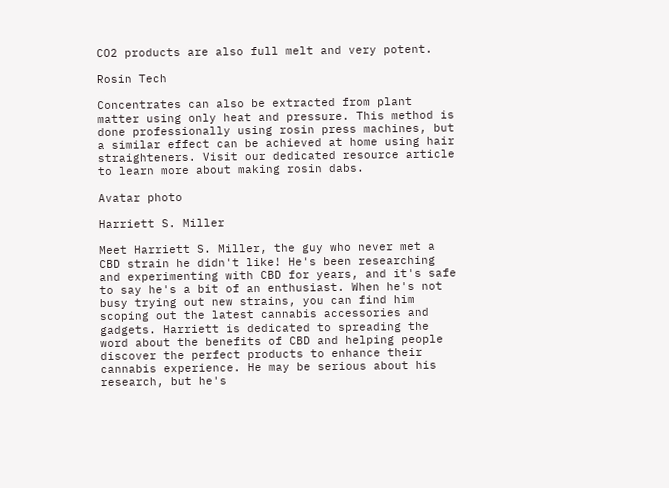CO2 products are also full melt and very potent.

Rosin Tech

Concentrates can also be extracted from plant matter using only heat and pressure. This method is done professionally using rosin press machines, but a similar effect can be achieved at home using hair straighteners. Visit our dedicated resource article to learn more about making rosin dabs.

Avatar photo

Harriett S. Miller

Meet Harriett S. Miller, the guy who never met a CBD strain he didn't like! He's been researching and experimenting with CBD for years, and it's safe to say he's a bit of an enthusiast. When he's not busy trying out new strains, you can find him scoping out the latest cannabis accessories and gadgets. Harriett is dedicated to spreading the word about the benefits of CBD and helping people discover the perfect products to enhance their cannabis experience. He may be serious about his research, but he's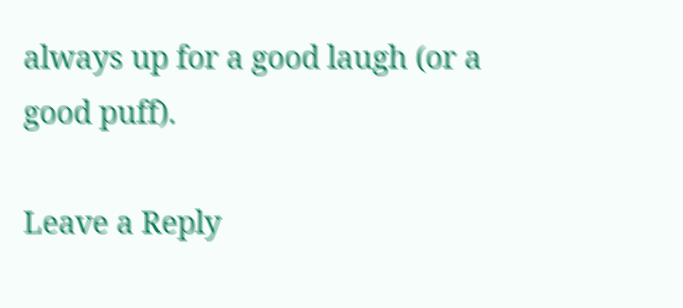always up for a good laugh (or a good puff).

Leave a Reply